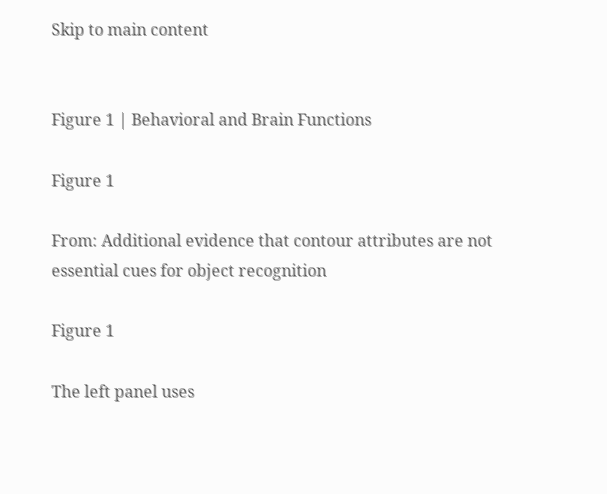Skip to main content


Figure 1 | Behavioral and Brain Functions

Figure 1

From: Additional evidence that contour attributes are not essential cues for object recognition

Figure 1

The left panel uses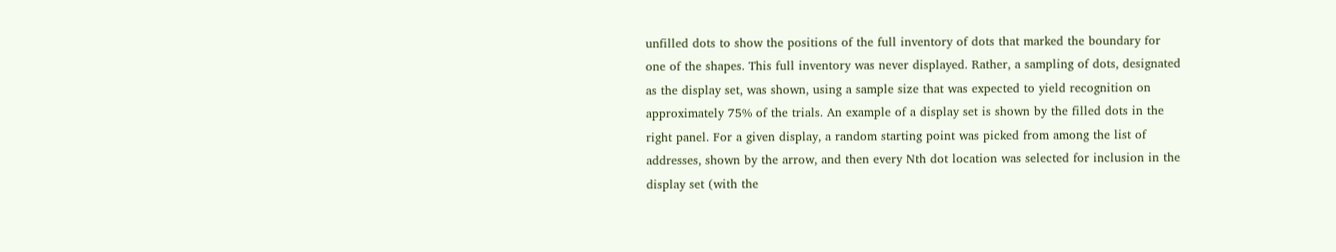unfilled dots to show the positions of the full inventory of dots that marked the boundary for one of the shapes. This full inventory was never displayed. Rather, a sampling of dots, designated as the display set, was shown, using a sample size that was expected to yield recognition on approximately 75% of the trials. An example of a display set is shown by the filled dots in the right panel. For a given display, a random starting point was picked from among the list of addresses, shown by the arrow, and then every Nth dot location was selected for inclusion in the display set (with the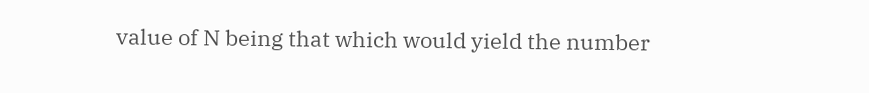value of N being that which would yield the number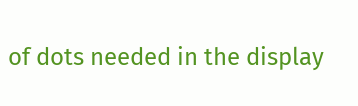of dots needed in the display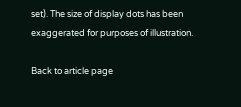set). The size of display dots has been exaggerated for purposes of illustration.

Back to article page